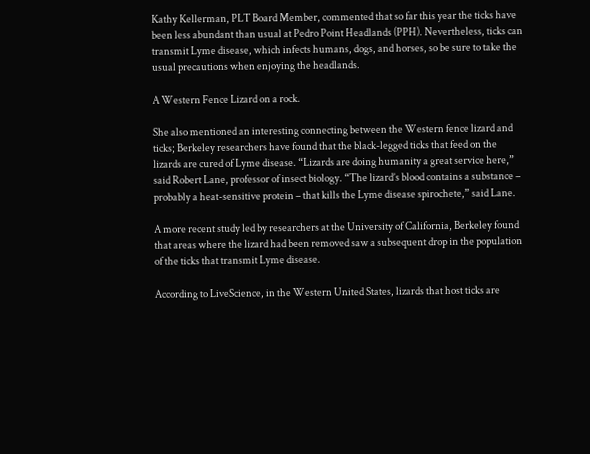Kathy Kellerman, PLT Board Member, commented that so far this year the ticks have been less abundant than usual at Pedro Point Headlands (PPH). Nevertheless, ticks can transmit Lyme disease, which infects humans, dogs, and horses, so be sure to take the usual precautions when enjoying the headlands.

A Western Fence Lizard on a rock.

She also mentioned an interesting connecting between the Western fence lizard and ticks; Berkeley researchers have found that the black-legged ticks that feed on the lizards are cured of Lyme disease. “Lizards are doing humanity a great service here,” said Robert Lane, professor of insect biology. “The lizard’s blood contains a substance – probably a heat-sensitive protein – that kills the Lyme disease spirochete,” said Lane.

A more recent study led by researchers at the University of California, Berkeley found that areas where the lizard had been removed saw a subsequent drop in the population of the ticks that transmit Lyme disease.

According to LiveScience, in the Western United States, lizards that host ticks are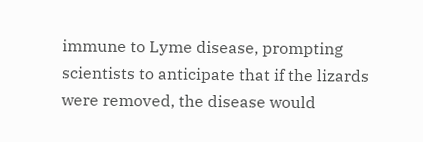immune to Lyme disease, prompting scientists to anticipate that if the lizards were removed, the disease would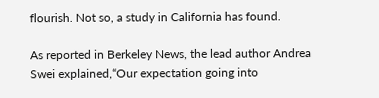flourish. Not so, a study in California has found.

As reported in Berkeley News, the lead author Andrea Swei explained,“Our expectation going into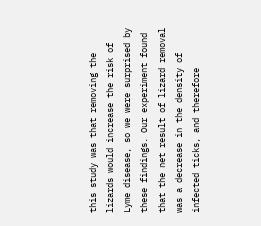this study was that removing the lizards would increase the risk of Lyme disease, so we were surprised by these findings. Our experiment found that the net result of lizard removal was a decrease in the density of infected ticks, and therefore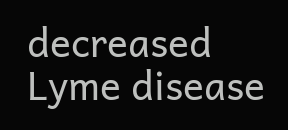decreased Lyme disease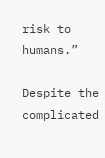risk to humans.”

Despite the complicated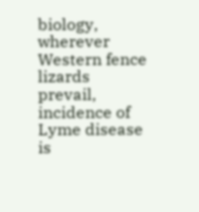biology, wherever Western fence lizards prevail, incidence of Lyme disease is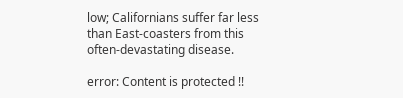low; Californians suffer far less than East-coasters from this often-devastating disease.

error: Content is protected !!